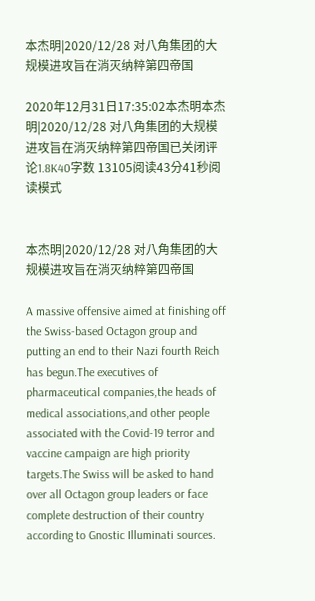本杰明|2020/12/28 对八角集团的大规模进攻旨在消灭纳粹第四帝国

2020年12月31日17:35:02本杰明本杰明|2020/12/28 对八角集团的大规模进攻旨在消灭纳粹第四帝国已关闭评论1.8K40字数 13105阅读43分41秒阅读模式


本杰明|2020/12/28 对八角集团的大规模进攻旨在消灭纳粹第四帝国

A massive offensive aimed at finishing off the Swiss-based Octagon group and putting an end to their Nazi fourth Reich has begun.The executives of pharmaceutical companies,the heads of medical associations,and other people associated with the Covid-19 terror and vaccine campaign are high priority targets.The Swiss will be asked to hand over all Octagon group leaders or face complete destruction of their country according to Gnostic Illuminati sources.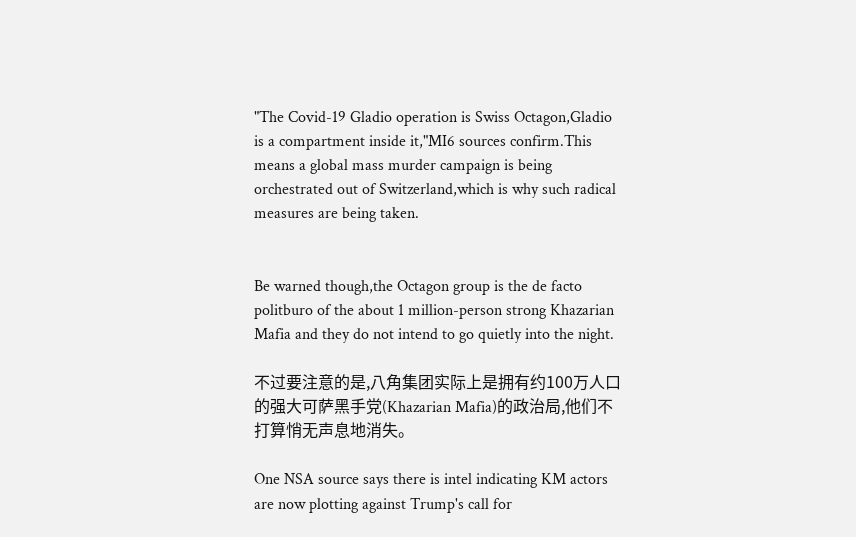"The Covid-19 Gladio operation is Swiss Octagon,Gladio is a compartment inside it,"MI6 sources confirm.This means a global mass murder campaign is being orchestrated out of Switzerland,which is why such radical measures are being taken.


Be warned though,the Octagon group is the de facto politburo of the about 1 million-person strong Khazarian Mafia and they do not intend to go quietly into the night.

不过要注意的是,八角集团实际上是拥有约100万人口的强大可萨黑手党(Khazarian Mafia)的政治局,他们不打算悄无声息地消失。

One NSA source says there is intel indicating KM actors are now plotting against Trump's call for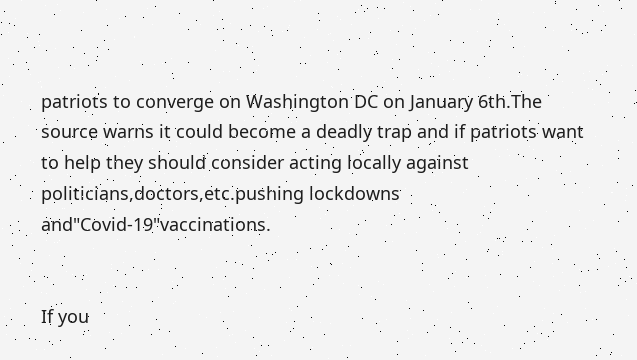patriots to converge on Washington DC on January 6th.The source warns it could become a deadly trap and if patriots want to help they should consider acting locally against politicians,doctors,etc.pushing lockdowns and"Covid-19"vaccinations.


If you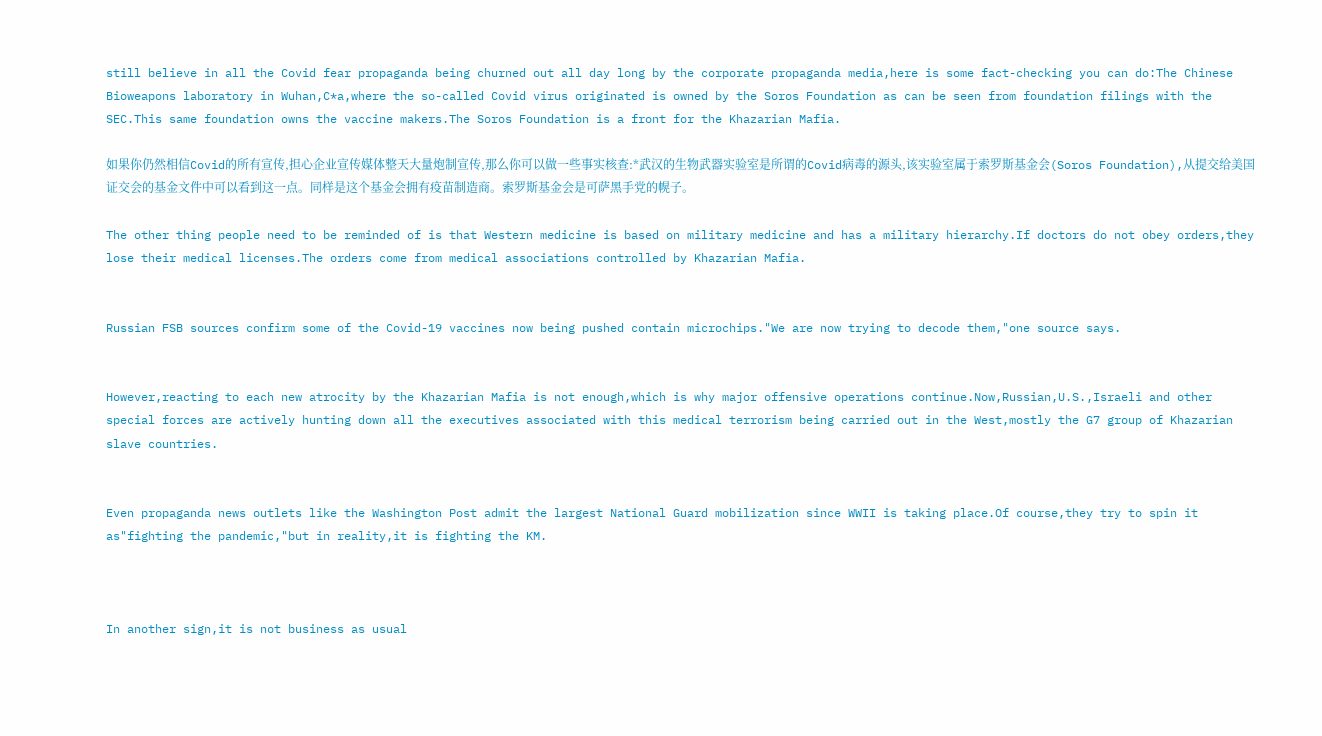still believe in all the Covid fear propaganda being churned out all day long by the corporate propaganda media,here is some fact-checking you can do:The Chinese Bioweapons laboratory in Wuhan,C*a,where the so-called Covid virus originated is owned by the Soros Foundation as can be seen from foundation filings with the SEC.This same foundation owns the vaccine makers.The Soros Foundation is a front for the Khazarian Mafia.

如果你仍然相信Covid的所有宣传,担心企业宣传媒体整天大量炮制宣传,那么你可以做一些事实核查:*武汉的生物武器实验室是所谓的Covid病毒的源头,该实验室属于索罗斯基金会(Soros Foundation),从提交给美国证交会的基金文件中可以看到这一点。同样是这个基金会拥有疫苗制造商。索罗斯基金会是可萨黑手党的幌子。

The other thing people need to be reminded of is that Western medicine is based on military medicine and has a military hierarchy.If doctors do not obey orders,they lose their medical licenses.The orders come from medical associations controlled by Khazarian Mafia.


Russian FSB sources confirm some of the Covid-19 vaccines now being pushed contain microchips."We are now trying to decode them,"one source says.


However,reacting to each new atrocity by the Khazarian Mafia is not enough,which is why major offensive operations continue.Now,Russian,U.S.,Israeli and other special forces are actively hunting down all the executives associated with this medical terrorism being carried out in the West,mostly the G7 group of Khazarian slave countries.


Even propaganda news outlets like the Washington Post admit the largest National Guard mobilization since WWII is taking place.Of course,they try to spin it as"fighting the pandemic,"but in reality,it is fighting the KM.



In another sign,it is not business as usual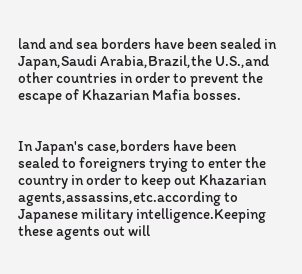land and sea borders have been sealed in Japan,Saudi Arabia,Brazil,the U.S.,and other countries in order to prevent the escape of Khazarian Mafia bosses.


In Japan's case,borders have been sealed to foreigners trying to enter the country in order to keep out Khazarian agents,assassins,etc.according to Japanese military intelligence.Keeping these agents out will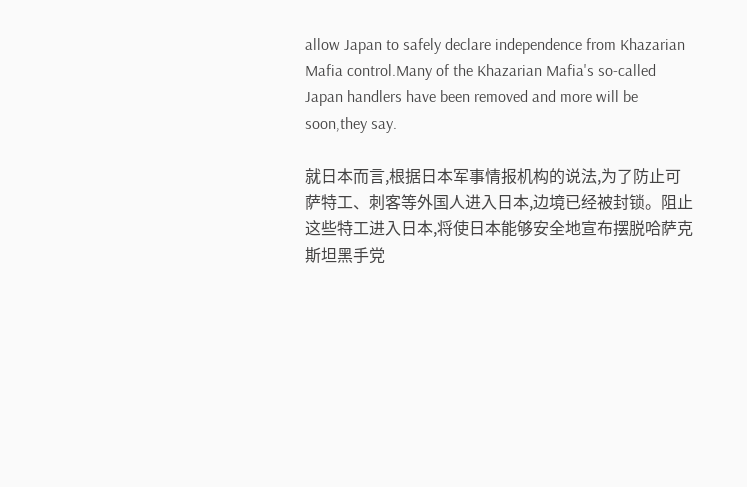allow Japan to safely declare independence from Khazarian Mafia control.Many of the Khazarian Mafia's so-called Japan handlers have been removed and more will be soon,they say.

就日本而言,根据日本军事情报机构的说法,为了防止可萨特工、刺客等外国人进入日本,边境已经被封锁。阻止这些特工进入日本,将使日本能够安全地宣布摆脱哈萨克斯坦黑手党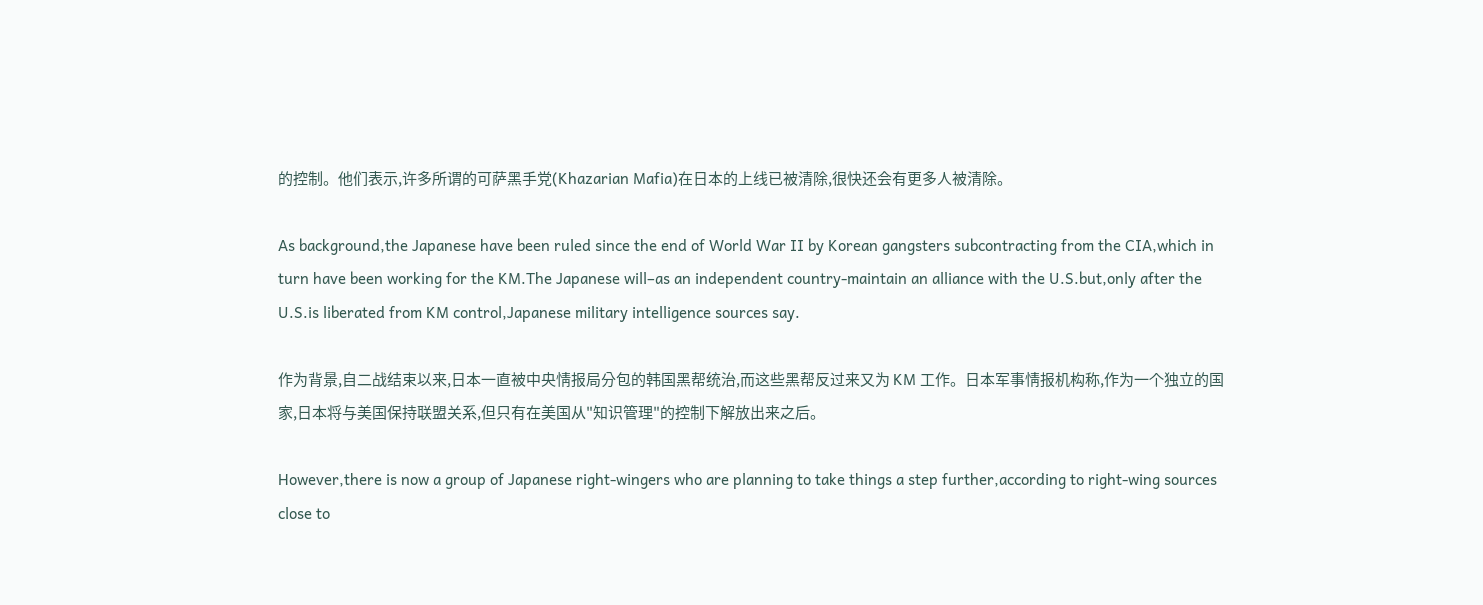的控制。他们表示,许多所谓的可萨黑手党(Khazarian Mafia)在日本的上线已被清除,很快还会有更多人被清除。

As background,the Japanese have been ruled since the end of World War II by Korean gangsters subcontracting from the CIA,which in turn have been working for the KM.The Japanese will–as an independent country-maintain an alliance with the U.S.but,only after the U.S.is liberated from KM control,Japanese military intelligence sources say.

作为背景,自二战结束以来,日本一直被中央情报局分包的韩国黑帮统治,而这些黑帮反过来又为 KM 工作。日本军事情报机构称,作为一个独立的国家,日本将与美国保持联盟关系,但只有在美国从"知识管理"的控制下解放出来之后。

However,there is now a group of Japanese right-wingers who are planning to take things a step further,according to right-wing sources close to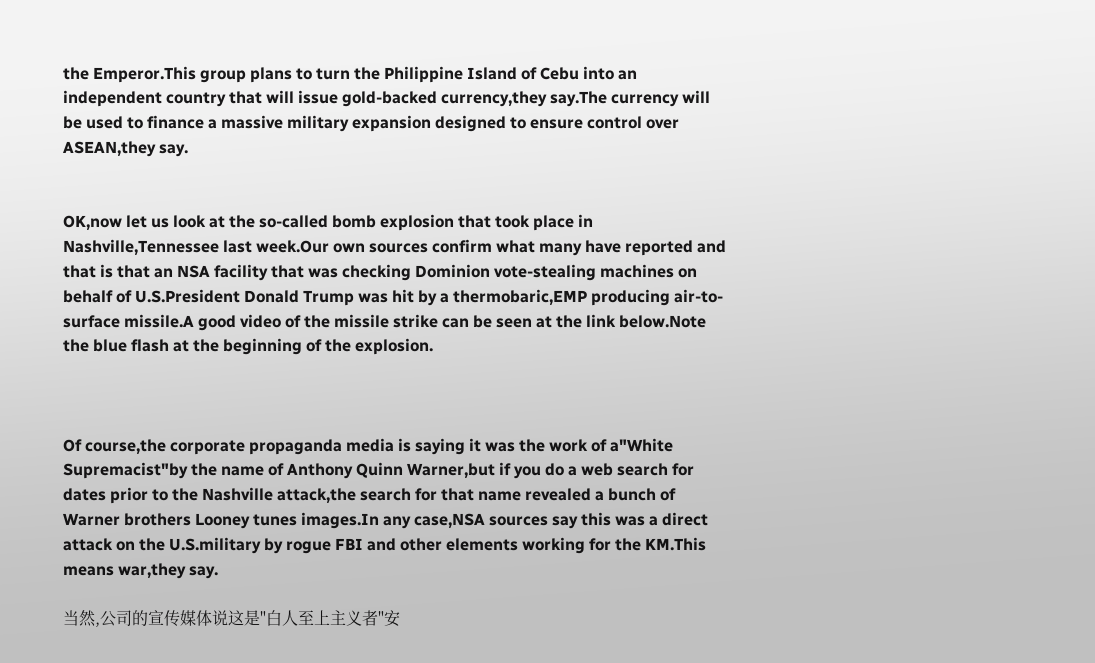the Emperor.This group plans to turn the Philippine Island of Cebu into an independent country that will issue gold-backed currency,they say.The currency will be used to finance a massive military expansion designed to ensure control over ASEAN,they say.


OK,now let us look at the so-called bomb explosion that took place in Nashville,Tennessee last week.Our own sources confirm what many have reported and that is that an NSA facility that was checking Dominion vote-stealing machines on behalf of U.S.President Donald Trump was hit by a thermobaric,EMP producing air-to-surface missile.A good video of the missile strike can be seen at the link below.Note the blue flash at the beginning of the explosion.



Of course,the corporate propaganda media is saying it was the work of a"White Supremacist"by the name of Anthony Quinn Warner,but if you do a web search for dates prior to the Nashville attack,the search for that name revealed a bunch of Warner brothers Looney tunes images.In any case,NSA sources say this was a direct attack on the U.S.military by rogue FBI and other elements working for the KM.This means war,they say.

当然,公司的宣传媒体说这是"白人至上主义者"安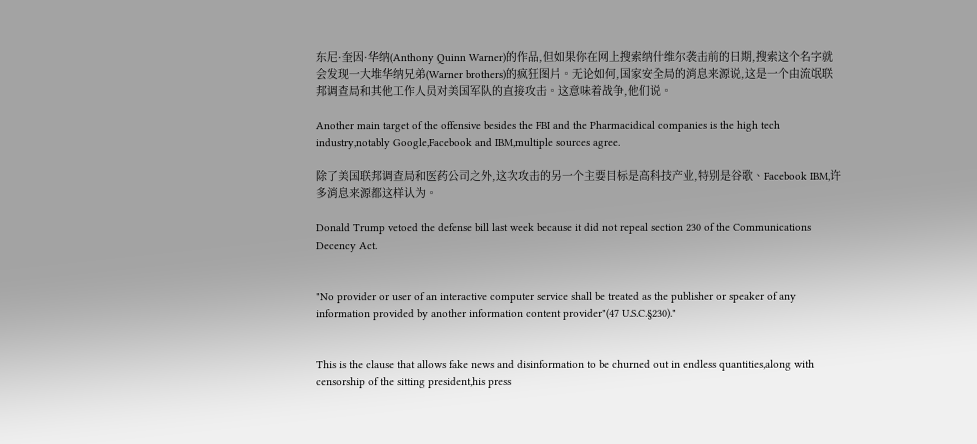东尼·奎因·华纳(Anthony Quinn Warner)的作品,但如果你在网上搜索纳什维尔袭击前的日期,搜索这个名字就会发现一大堆华纳兄弟(Warner brothers)的疯狂图片。无论如何,国家安全局的消息来源说,这是一个由流氓联邦调查局和其他工作人员对美国军队的直接攻击。这意味着战争,他们说。

Another main target of the offensive besides the FBI and the Pharmacidical companies is the high tech industry,notably Google,Facebook and IBM,multiple sources agree.

除了美国联邦调查局和医药公司之外,这次攻击的另一个主要目标是高科技产业,特别是谷歌、Facebook IBM,许多消息来源都这样认为。

Donald Trump vetoed the defense bill last week because it did not repeal section 230 of the Communications Decency Act.


"No provider or user of an interactive computer service shall be treated as the publisher or speaker of any information provided by another information content provider"(47 U.S.C.§230)."


This is the clause that allows fake news and disinformation to be churned out in endless quantities,along with censorship of the sitting president,his press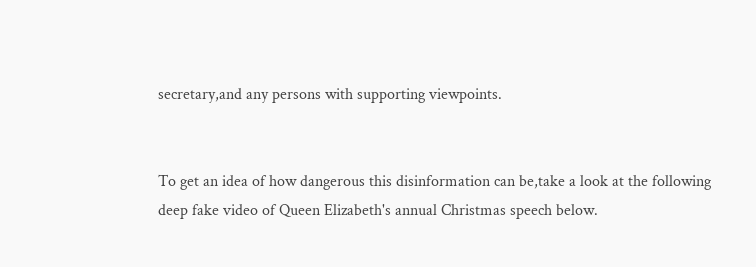secretary,and any persons with supporting viewpoints.


To get an idea of how dangerous this disinformation can be,take a look at the following deep fake video of Queen Elizabeth's annual Christmas speech below.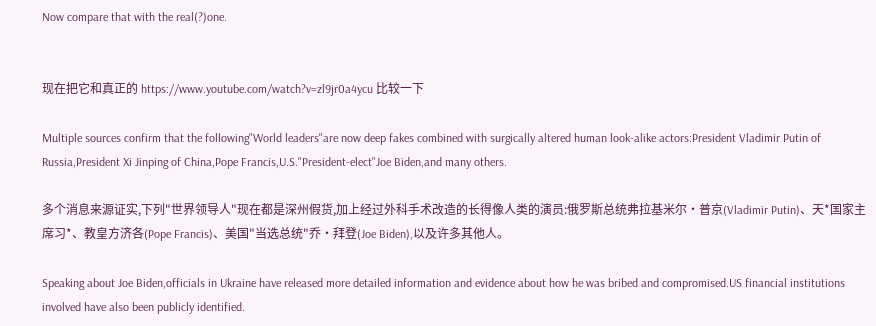Now compare that with the real(?)one.


现在把它和真正的 https://www.youtube.com/watch?v=zl9jr0a4ycu 比较一下

Multiple sources confirm that the following"World leaders"are now deep fakes combined with surgically altered human look-alike actors:President Vladimir Putin of Russia,President Xi Jinping of China,Pope Francis,U.S."President-elect"Joe Biden,and many others.

多个消息来源证实,下列"世界领导人"现在都是深州假货,加上经过外科手术改造的长得像人类的演员:俄罗斯总统弗拉基米尔·普京(Vladimir Putin)、天*国家主席习*、教皇方济各(Pope Francis)、美国"当选总统"乔·拜登(Joe Biden),以及许多其他人。

Speaking about Joe Biden,officials in Ukraine have released more detailed information and evidence about how he was bribed and compromised.US financial institutions involved have also been publicly identified.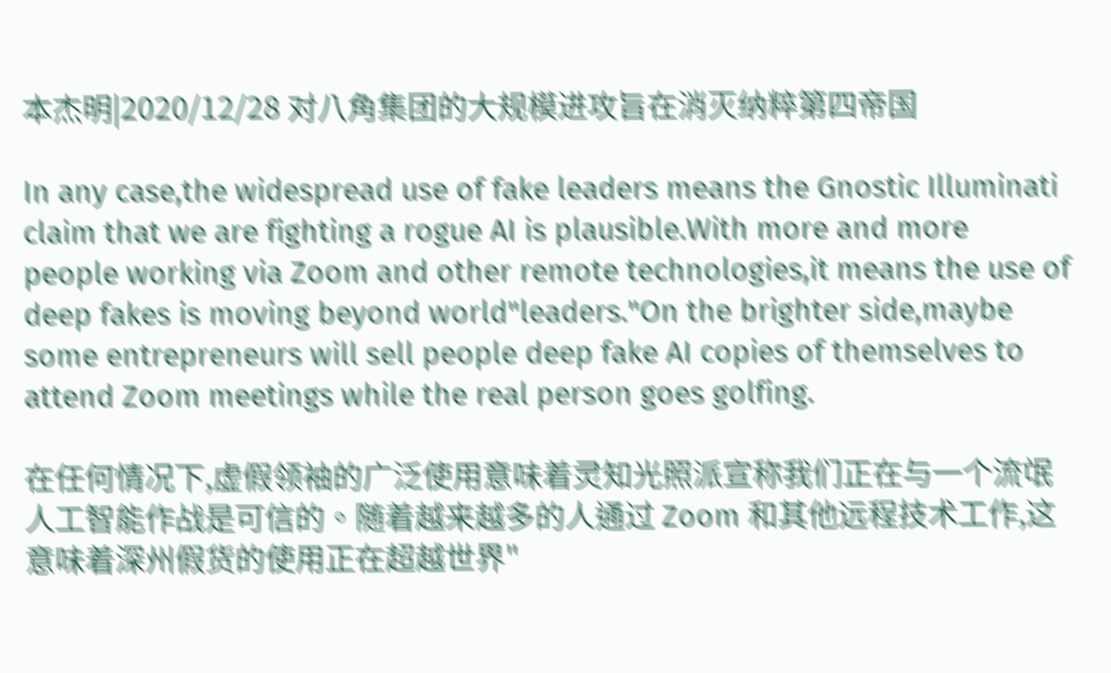本杰明|2020/12/28 对八角集团的大规模进攻旨在消灭纳粹第四帝国

In any case,the widespread use of fake leaders means the Gnostic Illuminati claim that we are fighting a rogue AI is plausible.With more and more people working via Zoom and other remote technologies,it means the use of deep fakes is moving beyond world"leaders."On the brighter side,maybe some entrepreneurs will sell people deep fake AI copies of themselves to attend Zoom meetings while the real person goes golfing.

在任何情况下,虚假领袖的广泛使用意味着灵知光照派宣称我们正在与一个流氓人工智能作战是可信的。随着越来越多的人通过 Zoom 和其他远程技术工作,这意味着深州假货的使用正在超越世界"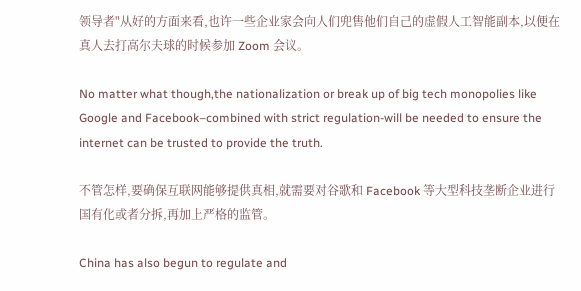领导者"从好的方面来看,也许一些企业家会向人们兜售他们自己的虚假人工智能副本,以便在真人去打高尔夫球的时候参加 Zoom 会议。

No matter what though,the nationalization or break up of big tech monopolies like Google and Facebook–combined with strict regulation-will be needed to ensure the internet can be trusted to provide the truth.

不管怎样,要确保互联网能够提供真相,就需要对谷歌和 Facebook 等大型科技垄断企业进行国有化或者分拆,再加上严格的监管。

China has also begun to regulate and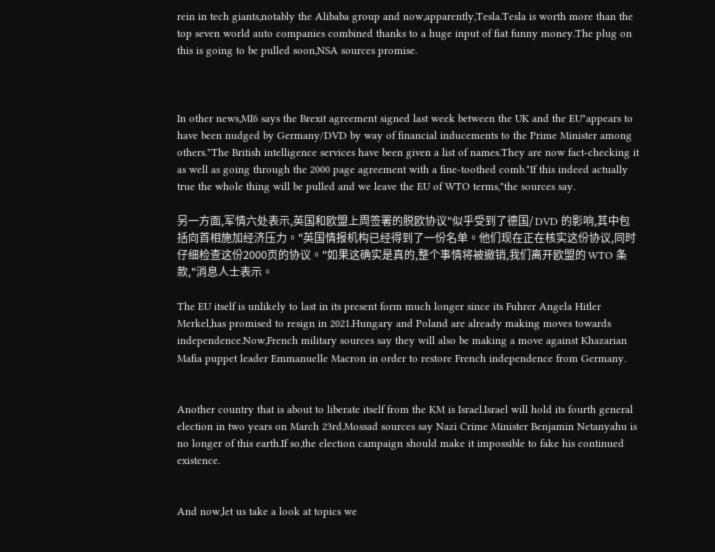rein in tech giants,notably the Alibaba group and now,apparently,Tesla.Tesla is worth more than the top seven world auto companies combined thanks to a huge input of fiat funny money.The plug on this is going to be pulled soon,NSA sources promise.



In other news,MI6 says the Brexit agreement signed last week between the UK and the EU"appears to have been nudged by Germany/DVD by way of financial inducements to the Prime Minister among others."The British intelligence services have been given a list of names.They are now fact-checking it as well as going through the 2000 page agreement with a fine-toothed comb."If this indeed actually true the whole thing will be pulled and we leave the EU of WTO terms,"the sources say.

另一方面,军情六处表示,英国和欧盟上周签署的脱欧协议"似乎受到了德国/ DVD 的影响,其中包括向首相施加经济压力。"英国情报机构已经得到了一份名单。他们现在正在核实这份协议,同时仔细检查这份2000页的协议。"如果这确实是真的,整个事情将被撤销,我们离开欧盟的 WTO 条款,"消息人士表示。

The EU itself is unlikely to last in its present form much longer since its Fuhrer Angela Hitler Merkel,has promised to resign in 2021.Hungary and Poland are already making moves towards independence.Now,French military sources say they will also be making a move against Khazarian Mafia puppet leader Emmanuelle Macron in order to restore French independence from Germany.


Another country that is about to liberate itself from the KM is Israel.Israel will hold its fourth general election in two years on March 23rd.Mossad sources say Nazi Crime Minister Benjamin Netanyahu is no longer of this earth.If so,the election campaign should make it impossible to fake his continued existence.


And now,let us take a look at topics we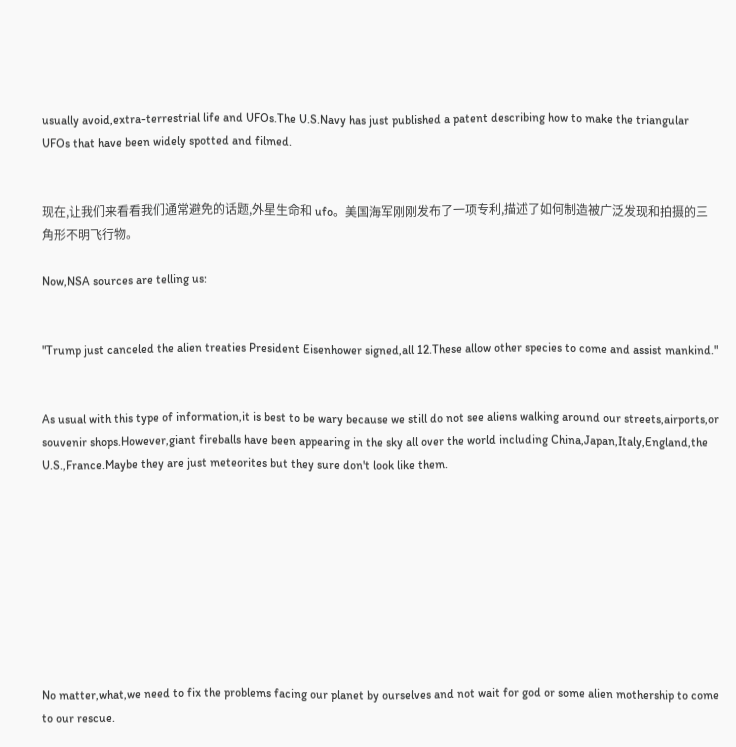usually avoid,extra-terrestrial life and UFOs.The U.S.Navy has just published a patent describing how to make the triangular UFOs that have been widely spotted and filmed.


现在,让我们来看看我们通常避免的话题,外星生命和 ufo。美国海军刚刚发布了一项专利,描述了如何制造被广泛发现和拍摄的三角形不明飞行物。

Now,NSA sources are telling us:


"Trump just canceled the alien treaties President Eisenhower signed,all 12.These allow other species to come and assist mankind."


As usual with this type of information,it is best to be wary because we still do not see aliens walking around our streets,airports,or souvenir shops.However,giant fireballs have been appearing in the sky all over the world including China,Japan,Italy,England,the U.S.,France.Maybe they are just meteorites but they sure don't look like them.









No matter,what,we need to fix the problems facing our planet by ourselves and not wait for god or some alien mothership to come to our rescue.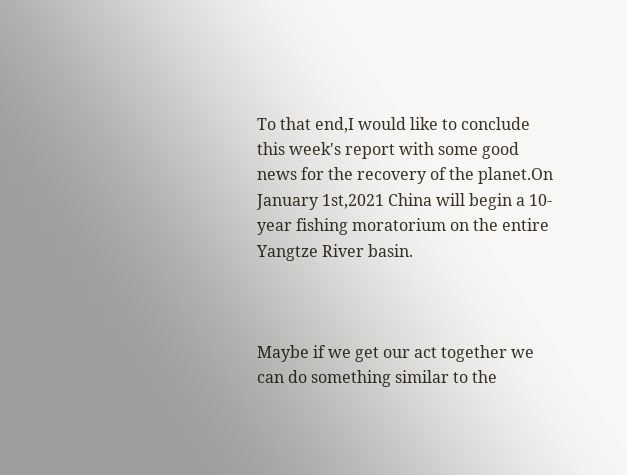To that end,I would like to conclude this week's report with some good news for the recovery of the planet.On January 1st,2021 China will begin a 10-year fishing moratorium on the entire Yangtze River basin.



Maybe if we get our act together we can do something similar to the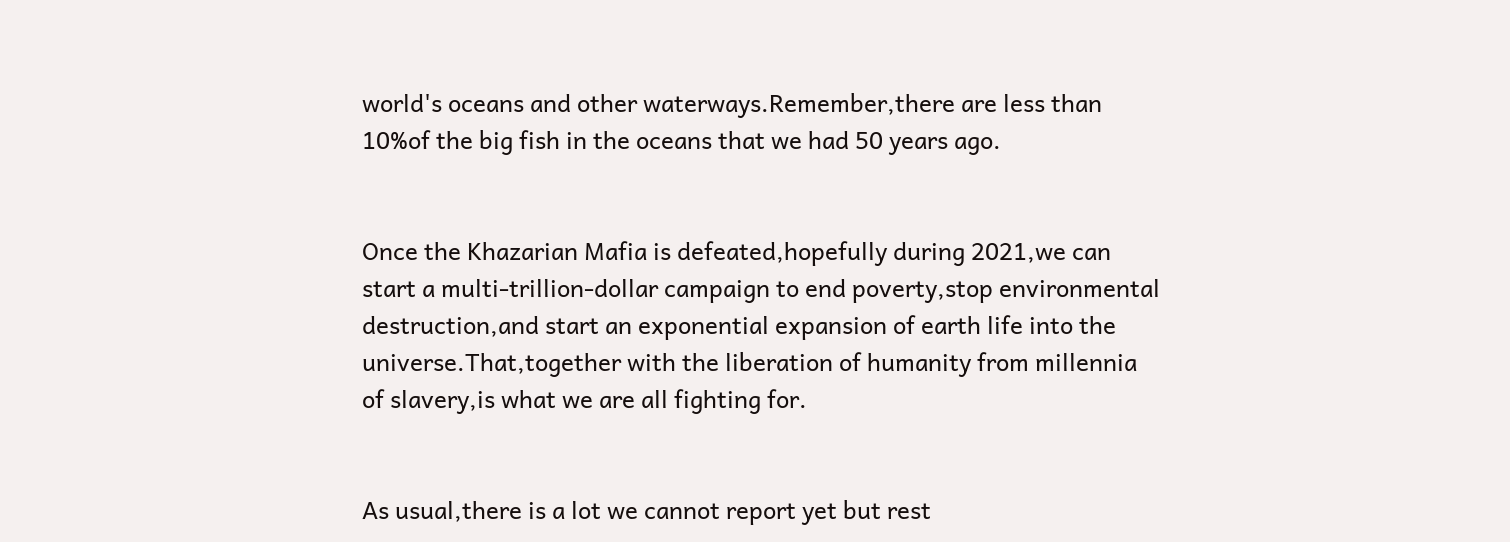world's oceans and other waterways.Remember,there are less than 10%of the big fish in the oceans that we had 50 years ago.


Once the Khazarian Mafia is defeated,hopefully during 2021,we can start a multi-trillion-dollar campaign to end poverty,stop environmental destruction,and start an exponential expansion of earth life into the universe.That,together with the liberation of humanity from millennia of slavery,is what we are all fighting for.


As usual,there is a lot we cannot report yet but rest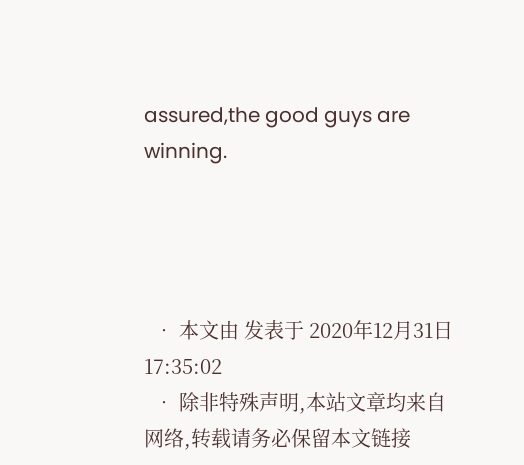assured,the good guys are winning.




  • 本文由 发表于 2020年12月31日17:35:02
  • 除非特殊声明,本站文章均来自网络,转载请务必保留本文链接